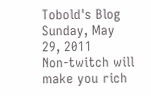Tobold's Blog
Sunday, May 29, 2011
Non-twitch will make you rich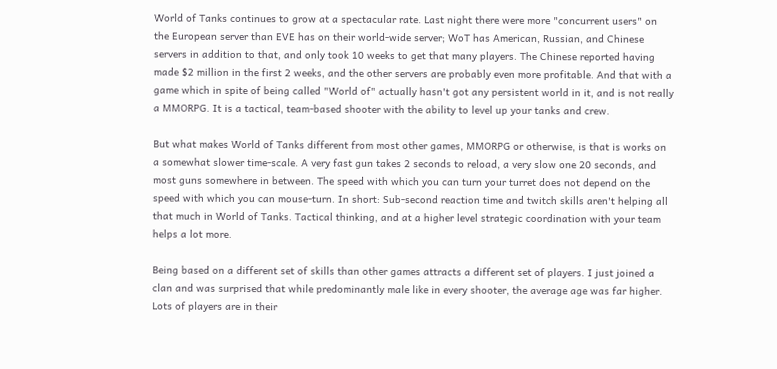World of Tanks continues to grow at a spectacular rate. Last night there were more "concurrent users" on the European server than EVE has on their world-wide server; WoT has American, Russian, and Chinese servers in addition to that, and only took 10 weeks to get that many players. The Chinese reported having made $2 million in the first 2 weeks, and the other servers are probably even more profitable. And that with a game which in spite of being called "World of" actually hasn't got any persistent world in it, and is not really a MMORPG. It is a tactical, team-based shooter with the ability to level up your tanks and crew.

But what makes World of Tanks different from most other games, MMORPG or otherwise, is that is works on a somewhat slower time-scale. A very fast gun takes 2 seconds to reload, a very slow one 20 seconds, and most guns somewhere in between. The speed with which you can turn your turret does not depend on the speed with which you can mouse-turn. In short: Sub-second reaction time and twitch skills aren't helping all that much in World of Tanks. Tactical thinking, and at a higher level strategic coordination with your team helps a lot more.

Being based on a different set of skills than other games attracts a different set of players. I just joined a clan and was surprised that while predominantly male like in every shooter, the average age was far higher. Lots of players are in their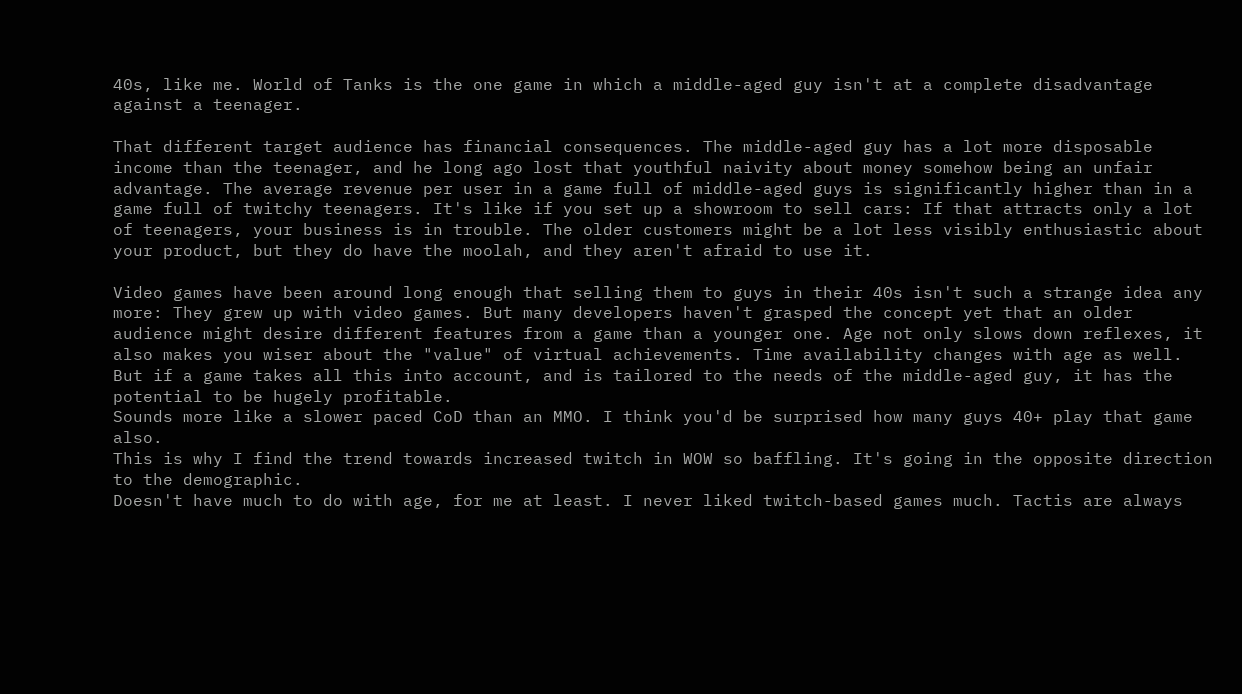40s, like me. World of Tanks is the one game in which a middle-aged guy isn't at a complete disadvantage against a teenager.

That different target audience has financial consequences. The middle-aged guy has a lot more disposable income than the teenager, and he long ago lost that youthful naivity about money somehow being an unfair advantage. The average revenue per user in a game full of middle-aged guys is significantly higher than in a game full of twitchy teenagers. It's like if you set up a showroom to sell cars: If that attracts only a lot of teenagers, your business is in trouble. The older customers might be a lot less visibly enthusiastic about your product, but they do have the moolah, and they aren't afraid to use it.

Video games have been around long enough that selling them to guys in their 40s isn't such a strange idea any more: They grew up with video games. But many developers haven't grasped the concept yet that an older audience might desire different features from a game than a younger one. Age not only slows down reflexes, it also makes you wiser about the "value" of virtual achievements. Time availability changes with age as well. But if a game takes all this into account, and is tailored to the needs of the middle-aged guy, it has the potential to be hugely profitable.
Sounds more like a slower paced CoD than an MMO. I think you'd be surprised how many guys 40+ play that game also.
This is why I find the trend towards increased twitch in WOW so baffling. It's going in the opposite direction to the demographic.
Doesn't have much to do with age, for me at least. I never liked twitch-based games much. Tactis are always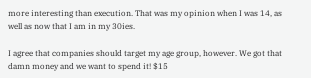more interesting than execution. That was my opinion when I was 14, as well as now that I am in my 30ies.

I agree that companies should target my age group, however. We got that damn money and we want to spend it! $15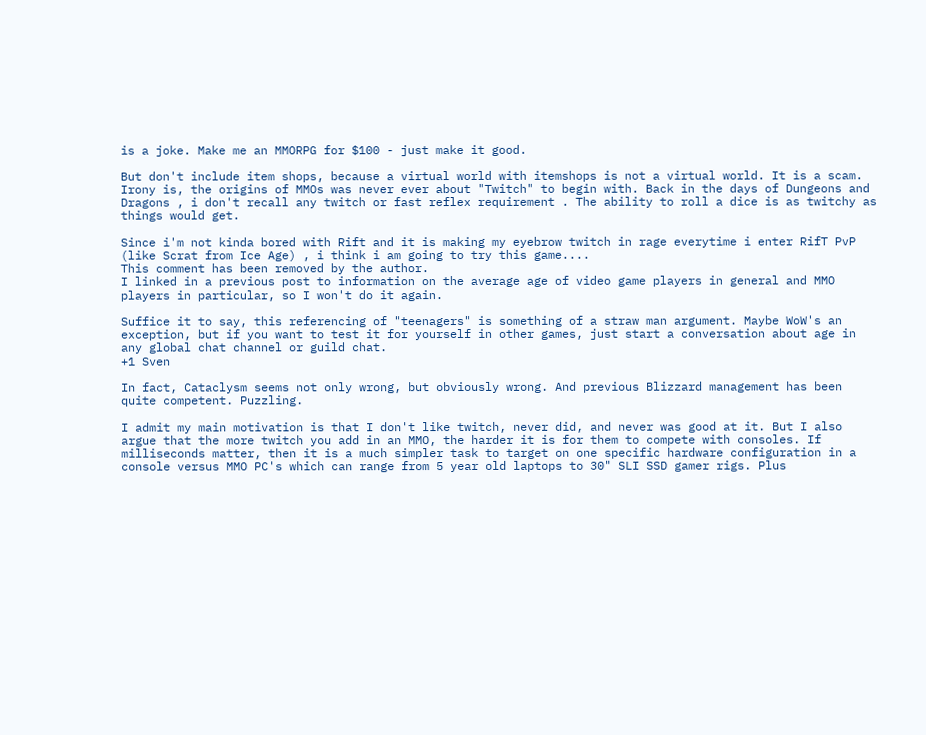is a joke. Make me an MMORPG for $100 - just make it good.

But don't include item shops, because a virtual world with itemshops is not a virtual world. It is a scam.
Irony is, the origins of MMOs was never ever about "Twitch" to begin with. Back in the days of Dungeons and Dragons , i don't recall any twitch or fast reflex requirement . The ability to roll a dice is as twitchy as things would get.

Since i'm not kinda bored with Rift and it is making my eyebrow twitch in rage everytime i enter RifT PvP (like Scrat from Ice Age) , i think i am going to try this game....
This comment has been removed by the author.
I linked in a previous post to information on the average age of video game players in general and MMO players in particular, so I won't do it again.

Suffice it to say, this referencing of "teenagers" is something of a straw man argument. Maybe WoW's an exception, but if you want to test it for yourself in other games, just start a conversation about age in any global chat channel or guild chat.
+1 Sven

In fact, Cataclysm seems not only wrong, but obviously wrong. And previous Blizzard management has been quite competent. Puzzling.

I admit my main motivation is that I don't like twitch, never did, and never was good at it. But I also argue that the more twitch you add in an MMO, the harder it is for them to compete with consoles. If milliseconds matter, then it is a much simpler task to target on one specific hardware configuration in a console versus MMO PC's which can range from 5 year old laptops to 30" SLI SSD gamer rigs. Plus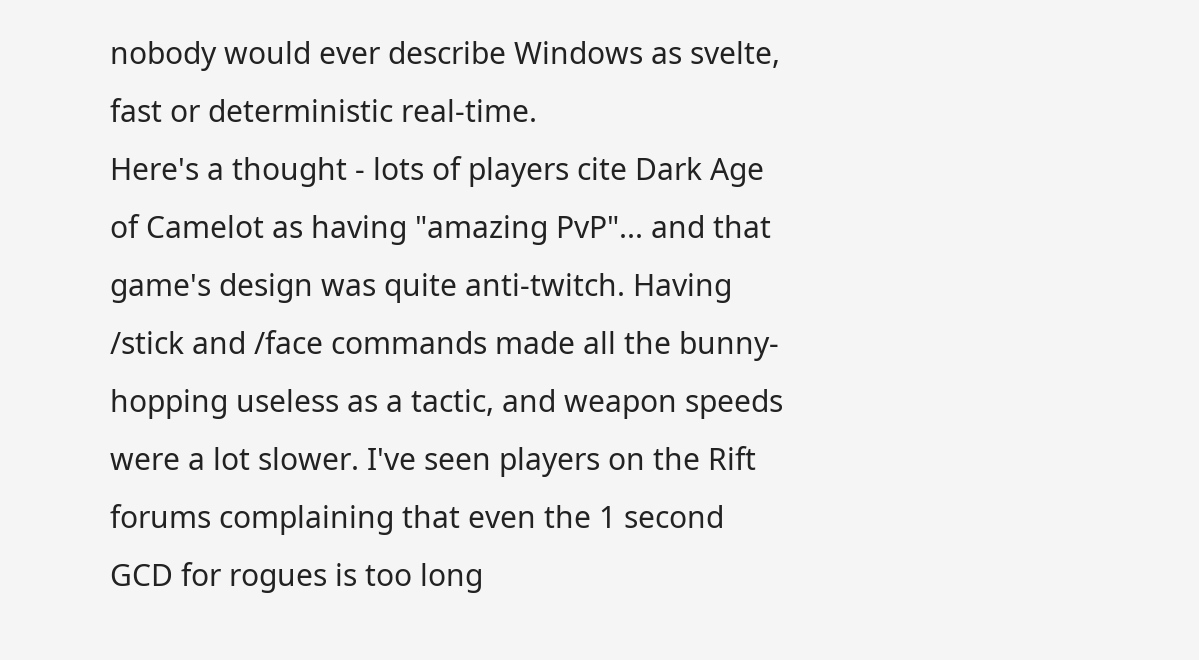nobody would ever describe Windows as svelte, fast or deterministic real-time.
Here's a thought - lots of players cite Dark Age of Camelot as having "amazing PvP"... and that game's design was quite anti-twitch. Having /stick and /face commands made all the bunny-hopping useless as a tactic, and weapon speeds were a lot slower. I've seen players on the Rift forums complaining that even the 1 second GCD for rogues is too long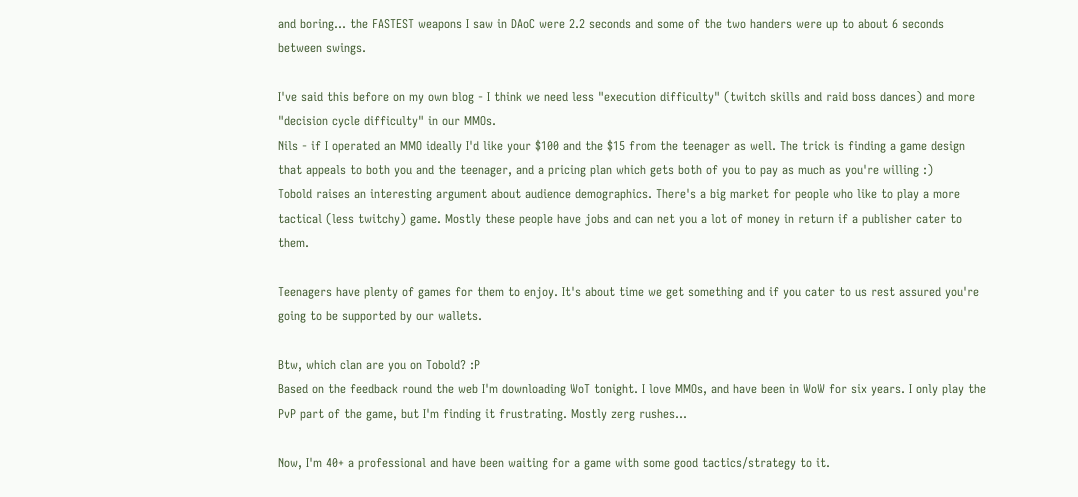and boring... the FASTEST weapons I saw in DAoC were 2.2 seconds and some of the two handers were up to about 6 seconds between swings.

I've said this before on my own blog - I think we need less "execution difficulty" (twitch skills and raid boss dances) and more "decision cycle difficulty" in our MMOs.
Nils - if I operated an MMO ideally I'd like your $100 and the $15 from the teenager as well. The trick is finding a game design that appeals to both you and the teenager, and a pricing plan which gets both of you to pay as much as you're willing :)
Tobold raises an interesting argument about audience demographics. There's a big market for people who like to play a more tactical (less twitchy) game. Mostly these people have jobs and can net you a lot of money in return if a publisher cater to them.

Teenagers have plenty of games for them to enjoy. It's about time we get something and if you cater to us rest assured you're going to be supported by our wallets.

Btw, which clan are you on Tobold? :P
Based on the feedback round the web I'm downloading WoT tonight. I love MMOs, and have been in WoW for six years. I only play the PvP part of the game, but I'm finding it frustrating. Mostly zerg rushes...

Now, I'm 40+ a professional and have been waiting for a game with some good tactics/strategy to it.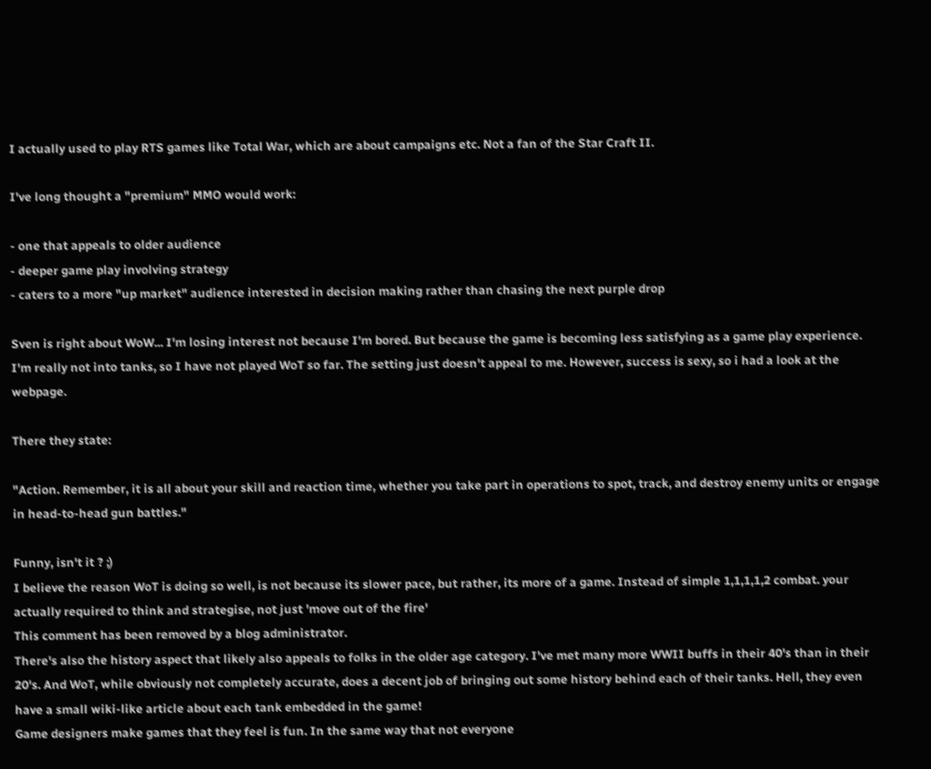I actually used to play RTS games like Total War, which are about campaigns etc. Not a fan of the Star Craft II.

I've long thought a "premium" MMO would work:

- one that appeals to older audience
- deeper game play involving strategy
- caters to a more "up market" audience interested in decision making rather than chasing the next purple drop

Sven is right about WoW... I'm losing interest not because I'm bored. But because the game is becoming less satisfying as a game play experience.
I'm really not into tanks, so I have not played WoT so far. The setting just doesn't appeal to me. However, success is sexy, so i had a look at the webpage.

There they state:

"Action. Remember, it is all about your skill and reaction time, whether you take part in operations to spot, track, and destroy enemy units or engage in head-to-head gun battles."

Funny, isn't it ? ;)
I believe the reason WoT is doing so well, is not because its slower pace, but rather, its more of a game. Instead of simple 1,1,1,1,2 combat. your actually required to think and strategise, not just 'move out of the fire'
This comment has been removed by a blog administrator.
There's also the history aspect that likely also appeals to folks in the older age category. I've met many more WWII buffs in their 40's than in their 20's. And WoT, while obviously not completely accurate, does a decent job of bringing out some history behind each of their tanks. Hell, they even have a small wiki-like article about each tank embedded in the game!
Game designers make games that they feel is fun. In the same way that not everyone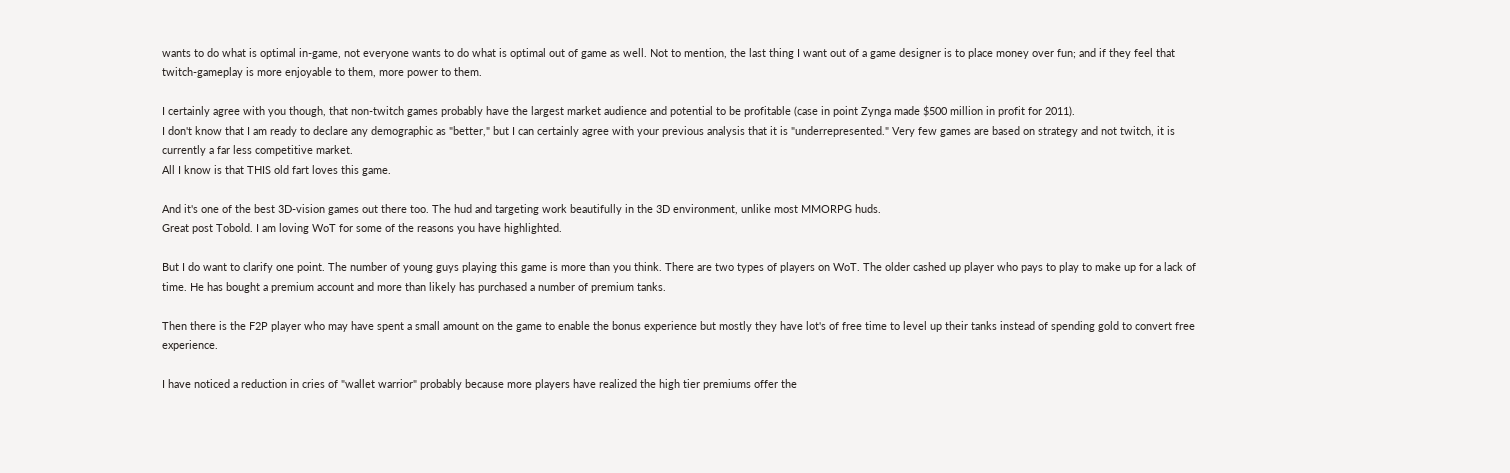wants to do what is optimal in-game, not everyone wants to do what is optimal out of game as well. Not to mention, the last thing I want out of a game designer is to place money over fun; and if they feel that twitch-gameplay is more enjoyable to them, more power to them.

I certainly agree with you though, that non-twitch games probably have the largest market audience and potential to be profitable (case in point Zynga made $500 million in profit for 2011).
I don't know that I am ready to declare any demographic as "better," but I can certainly agree with your previous analysis that it is "underrepresented." Very few games are based on strategy and not twitch, it is currently a far less competitive market.
All I know is that THIS old fart loves this game.

And it's one of the best 3D-vision games out there too. The hud and targeting work beautifully in the 3D environment, unlike most MMORPG huds.
Great post Tobold. I am loving WoT for some of the reasons you have highlighted.

But I do want to clarify one point. The number of young guys playing this game is more than you think. There are two types of players on WoT. The older cashed up player who pays to play to make up for a lack of time. He has bought a premium account and more than likely has purchased a number of premium tanks.

Then there is the F2P player who may have spent a small amount on the game to enable the bonus experience but mostly they have lot's of free time to level up their tanks instead of spending gold to convert free experience.

I have noticed a reduction in cries of "wallet warrior" probably because more players have realized the high tier premiums offer the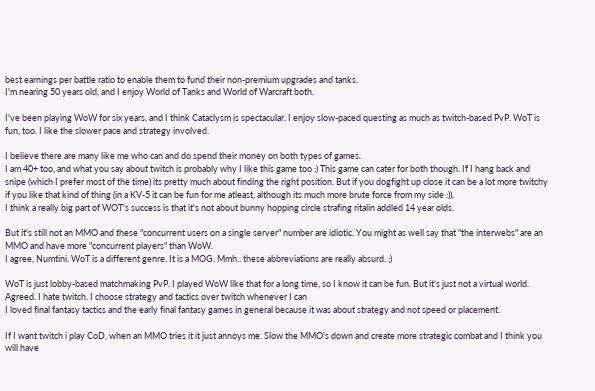best earnings per battle ratio to enable them to fund their non-premium upgrades and tanks.
I'm nearing 50 years old, and I enjoy World of Tanks and World of Warcraft both.

I've been playing WoW for six years, and I think Cataclysm is spectacular. I enjoy slow-paced questing as much as twitch-based PvP. WoT is fun, too. I like the slower pace and strategy involved.

I believe there are many like me who can and do spend their money on both types of games.
I am 40+ too, and what you say about twitch is probably why I like this game too :) This game can cater for both though. If I hang back and snipe (which I prefer most of the time) its pretty much about finding the right position. But if you dogfight up close it can be a lot more twitchy if you like that kind of thing (in a KV-5 it can be fun for me atleast, although its much more brute force from my side :)).
I think a really big part of WOT's success is that it's not about bunny hopping circle strafing ritalin addled 14 year olds.

But it's still not an MMO and these "concurrent users on a single server" number are idiotic. You might as well say that "the interwebs" are an MMO and have more "concurrent players" than WoW.
I agree, Numtini. WoT is a different genre. It is a MOG. Mmh.. these abbreviations are really absurd. ;)

WoT is just lobby-based matchmaking PvP. I played WoW like that for a long time, so I know it can be fun. But it's just not a virtual world.
Agreed. I hate twitch. I choose strategy and tactics over twitch whenever I can
I loved final fantasy tactics and the early final fantasy games in general because it was about strategy and not speed or placement.

If I want twitch i play CoD, when an MMO tries it it just annoys me. Slow the MMO's down and create more strategic combat and I think you will have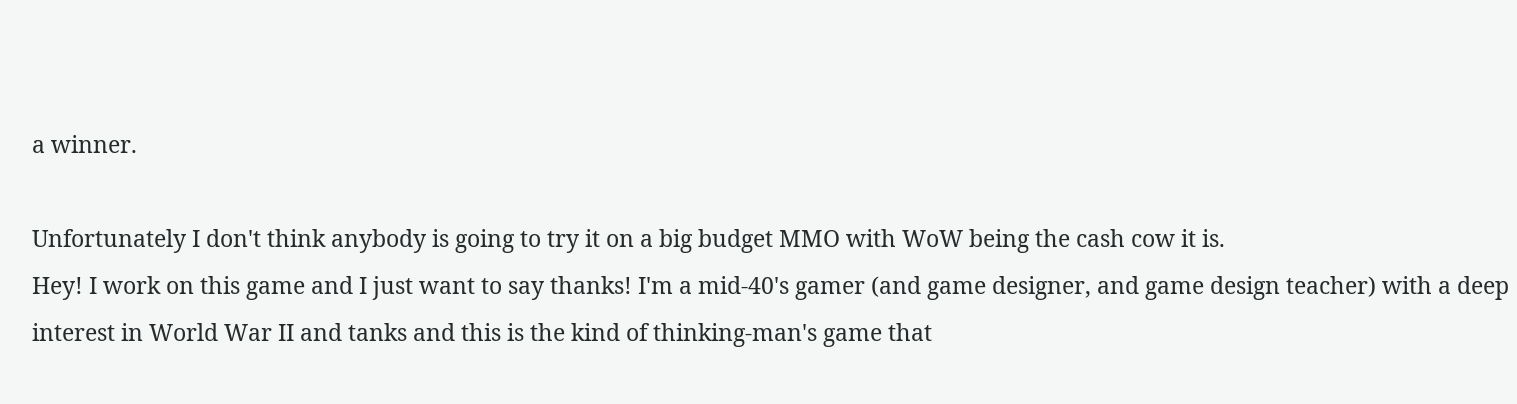a winner.

Unfortunately I don't think anybody is going to try it on a big budget MMO with WoW being the cash cow it is.
Hey! I work on this game and I just want to say thanks! I'm a mid-40's gamer (and game designer, and game design teacher) with a deep interest in World War II and tanks and this is the kind of thinking-man's game that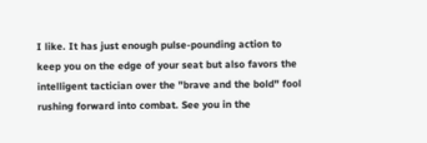I like. It has just enough pulse-pounding action to keep you on the edge of your seat but also favors the intelligent tactician over the "brave and the bold" fool rushing forward into combat. See you in the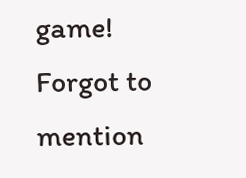game!
Forgot to mention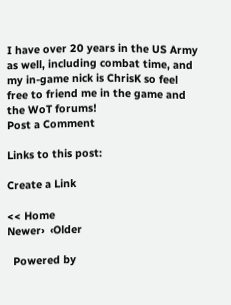I have over 20 years in the US Army as well, including combat time, and my in-game nick is ChrisK so feel free to friend me in the game and the WoT forums!
Post a Comment

Links to this post:

Create a Link

<< Home
Newer›  ‹Older

  Powered by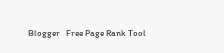Blogger   Free Page Rank Tool